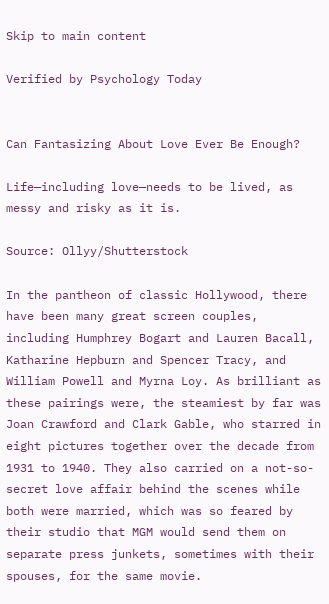Skip to main content

Verified by Psychology Today


Can Fantasizing About Love Ever Be Enough?

Life—including love—needs to be lived, as messy and risky as it is.

Source: Ollyy/Shutterstock

In the pantheon of classic Hollywood, there have been many great screen couples, including Humphrey Bogart and Lauren Bacall, Katharine Hepburn and Spencer Tracy, and William Powell and Myrna Loy. As brilliant as these pairings were, the steamiest by far was Joan Crawford and Clark Gable, who starred in eight pictures together over the decade from 1931 to 1940. They also carried on a not-so-secret love affair behind the scenes while both were married, which was so feared by their studio that MGM would send them on separate press junkets, sometimes with their spouses, for the same movie.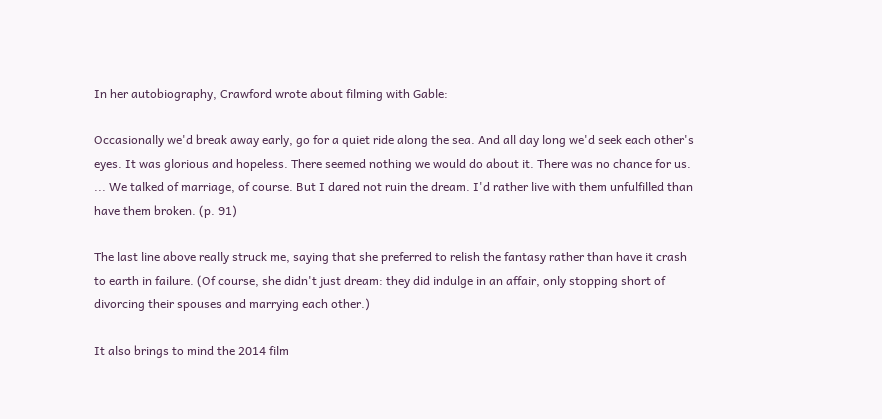In her autobiography, Crawford wrote about filming with Gable:

Occasionally we'd break away early, go for a quiet ride along the sea. And all day long we'd seek each other's eyes. It was glorious and hopeless. There seemed nothing we would do about it. There was no chance for us. ... We talked of marriage, of course. But I dared not ruin the dream. I'd rather live with them unfulfilled than have them broken. (p. 91)

The last line above really struck me, saying that she preferred to relish the fantasy rather than have it crash to earth in failure. (Of course, she didn't just dream: they did indulge in an affair, only stopping short of divorcing their spouses and marrying each other.)

It also brings to mind the 2014 film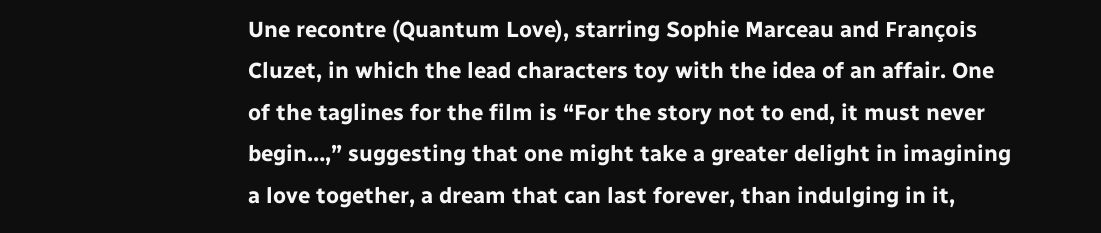Une recontre (Quantum Love), starring Sophie Marceau and François Cluzet, in which the lead characters toy with the idea of an affair. One of the taglines for the film is “For the story not to end, it must never begin…,” suggesting that one might take a greater delight in imagining a love together, a dream that can last forever, than indulging in it,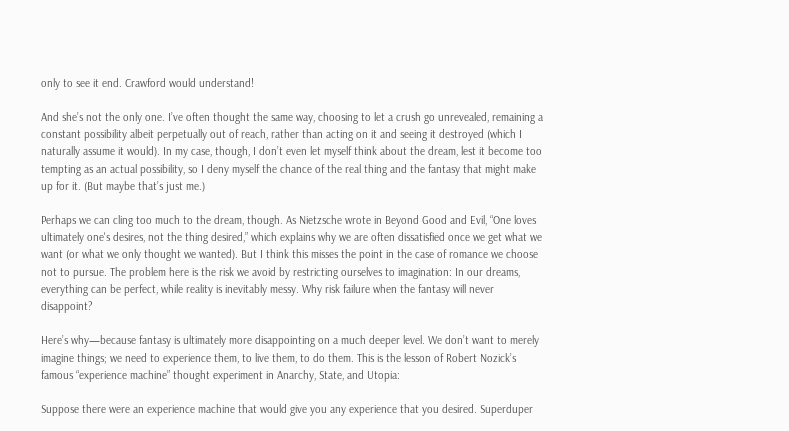only to see it end. Crawford would understand!

And she’s not the only one. I’ve often thought the same way, choosing to let a crush go unrevealed, remaining a constant possibility albeit perpetually out of reach, rather than acting on it and seeing it destroyed (which I naturally assume it would). In my case, though, I don’t even let myself think about the dream, lest it become too tempting as an actual possibility, so I deny myself the chance of the real thing and the fantasy that might make up for it. (But maybe that’s just me.)

Perhaps we can cling too much to the dream, though. As Nietzsche wrote in Beyond Good and Evil, “One loves ultimately one's desires, not the thing desired,” which explains why we are often dissatisfied once we get what we want (or what we only thought we wanted). But I think this misses the point in the case of romance we choose not to pursue. The problem here is the risk we avoid by restricting ourselves to imagination: In our dreams, everything can be perfect, while reality is inevitably messy. Why risk failure when the fantasy will never disappoint?

Here’s why—because fantasy is ultimately more disappointing on a much deeper level. We don’t want to merely imagine things; we need to experience them, to live them, to do them. This is the lesson of Robert Nozick’s famous “experience machine” thought experiment in Anarchy, State, and Utopia:

Suppose there were an experience machine that would give you any experience that you desired. Superduper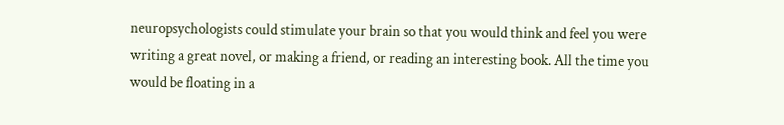neuropsychologists could stimulate your brain so that you would think and feel you were writing a great novel, or making a friend, or reading an interesting book. All the time you would be floating in a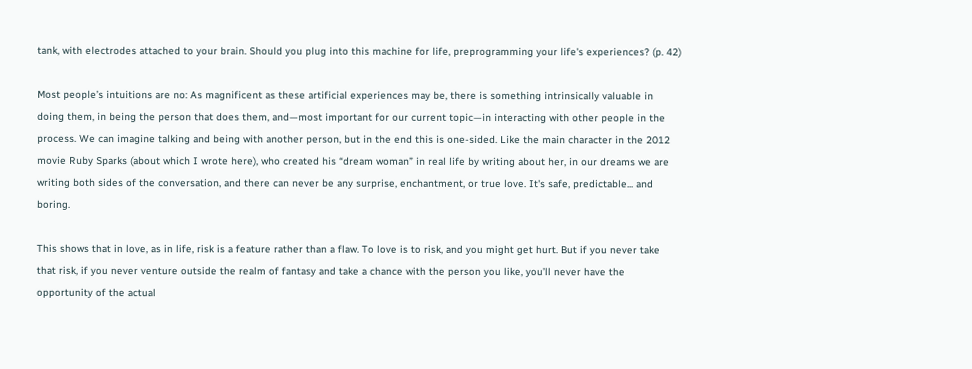tank, with electrodes attached to your brain. Should you plug into this machine for life, preprogramming your life's experiences? (p. 42)

Most people’s intuitions are no: As magnificent as these artificial experiences may be, there is something intrinsically valuable in doing them, in being the person that does them, and—most important for our current topic—in interacting with other people in the process. We can imagine talking and being with another person, but in the end this is one-sided. Like the main character in the 2012 movie Ruby Sparks (about which I wrote here), who created his “dream woman” in real life by writing about her, in our dreams we are writing both sides of the conversation, and there can never be any surprise, enchantment, or true love. It's safe, predictable... and boring.

This shows that in love, as in life, risk is a feature rather than a flaw. To love is to risk, and you might get hurt. But if you never take that risk, if you never venture outside the realm of fantasy and take a chance with the person you like, you’ll never have the opportunity of the actual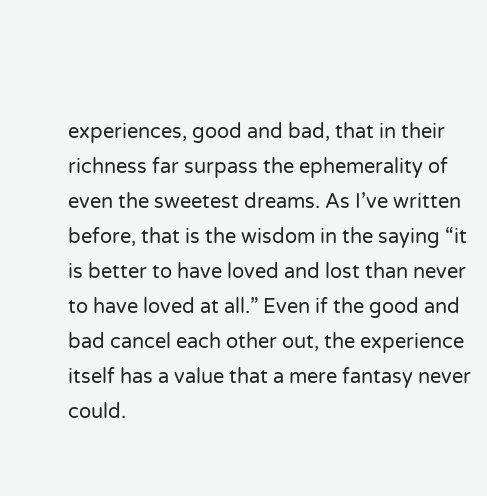experiences, good and bad, that in their richness far surpass the ephemerality of even the sweetest dreams. As I’ve written before, that is the wisdom in the saying “it is better to have loved and lost than never to have loved at all.” Even if the good and bad cancel each other out, the experience itself has a value that a mere fantasy never could.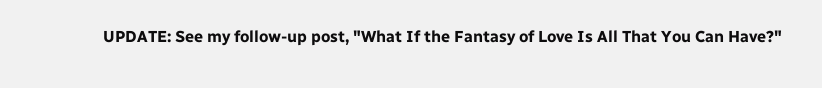UPDATE: See my follow-up post, "What If the Fantasy of Love Is All That You Can Have?"